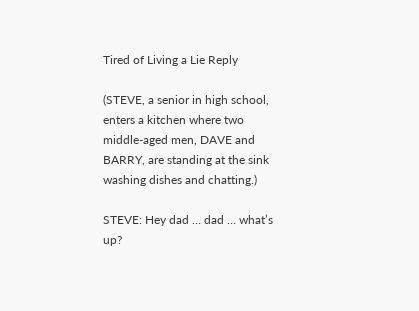Tired of Living a Lie Reply

(STEVE, a senior in high school, enters a kitchen where two middle-aged men, DAVE and BARRY, are standing at the sink washing dishes and chatting.)

STEVE: Hey dad … dad … what’s up?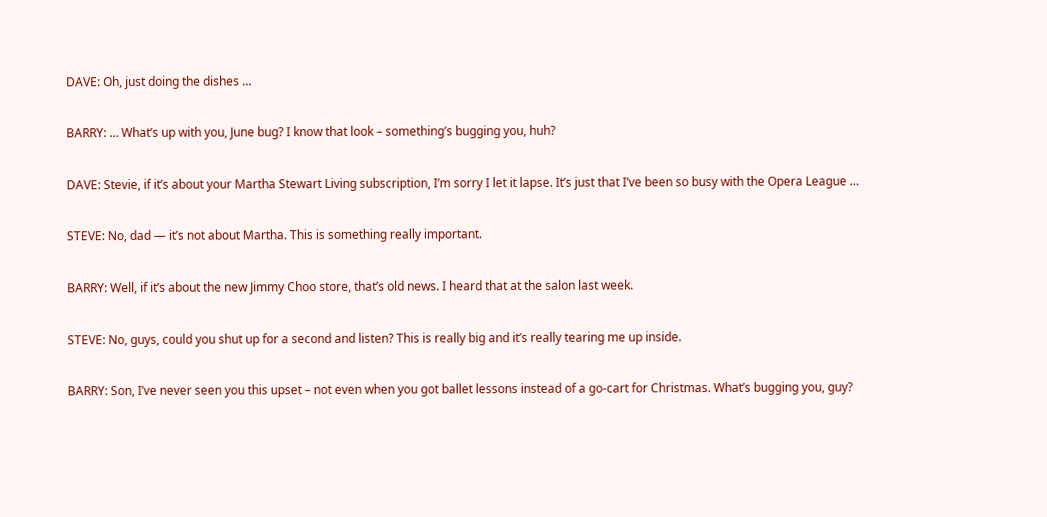DAVE: Oh, just doing the dishes …

BARRY: … What’s up with you, June bug? I know that look – something’s bugging you, huh?

DAVE: Stevie, if it’s about your Martha Stewart Living subscription, I’m sorry I let it lapse. It’s just that I’ve been so busy with the Opera League …

STEVE: No, dad — it’s not about Martha. This is something really important.

BARRY: Well, if it’s about the new Jimmy Choo store, that’s old news. I heard that at the salon last week.

STEVE: No, guys, could you shut up for a second and listen? This is really big and it’s really tearing me up inside.

BARRY: Son, I’ve never seen you this upset – not even when you got ballet lessons instead of a go-cart for Christmas. What’s bugging you, guy?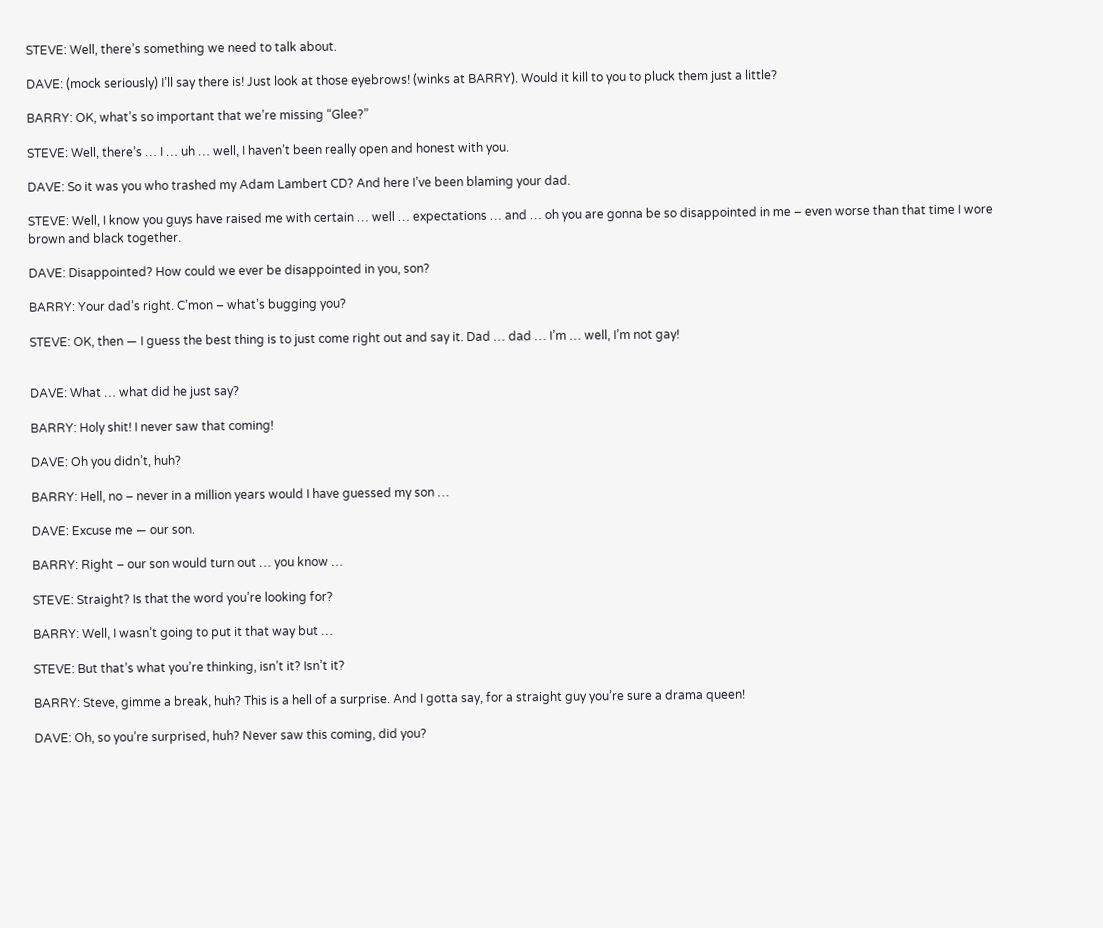STEVE: Well, there’s something we need to talk about.

DAVE: (mock seriously) I’ll say there is! Just look at those eyebrows! (winks at BARRY). Would it kill to you to pluck them just a little?

BARRY: OK, what’s so important that we’re missing “Glee?”

STEVE: Well, there’s … I … uh … well, I haven’t been really open and honest with you.

DAVE: So it was you who trashed my Adam Lambert CD? And here I’ve been blaming your dad.

STEVE: Well, I know you guys have raised me with certain … well … expectations … and … oh you are gonna be so disappointed in me – even worse than that time I wore brown and black together.

DAVE: Disappointed? How could we ever be disappointed in you, son?

BARRY: Your dad’s right. C’mon – what’s bugging you?

STEVE: OK, then — I guess the best thing is to just come right out and say it. Dad … dad … I’m … well, I’m not gay!


DAVE: What … what did he just say?

BARRY: Holy shit! I never saw that coming!

DAVE: Oh you didn’t, huh?

BARRY: Hell, no – never in a million years would I have guessed my son …

DAVE: Excuse me — our son.

BARRY: Right – our son would turn out … you know …

STEVE: Straight? Is that the word you’re looking for?

BARRY: Well, I wasn’t going to put it that way but …

STEVE: But that’s what you’re thinking, isn’t it? Isn’t it?

BARRY: Steve, gimme a break, huh? This is a hell of a surprise. And I gotta say, for a straight guy you’re sure a drama queen!

DAVE: Oh, so you’re surprised, huh? Never saw this coming, did you?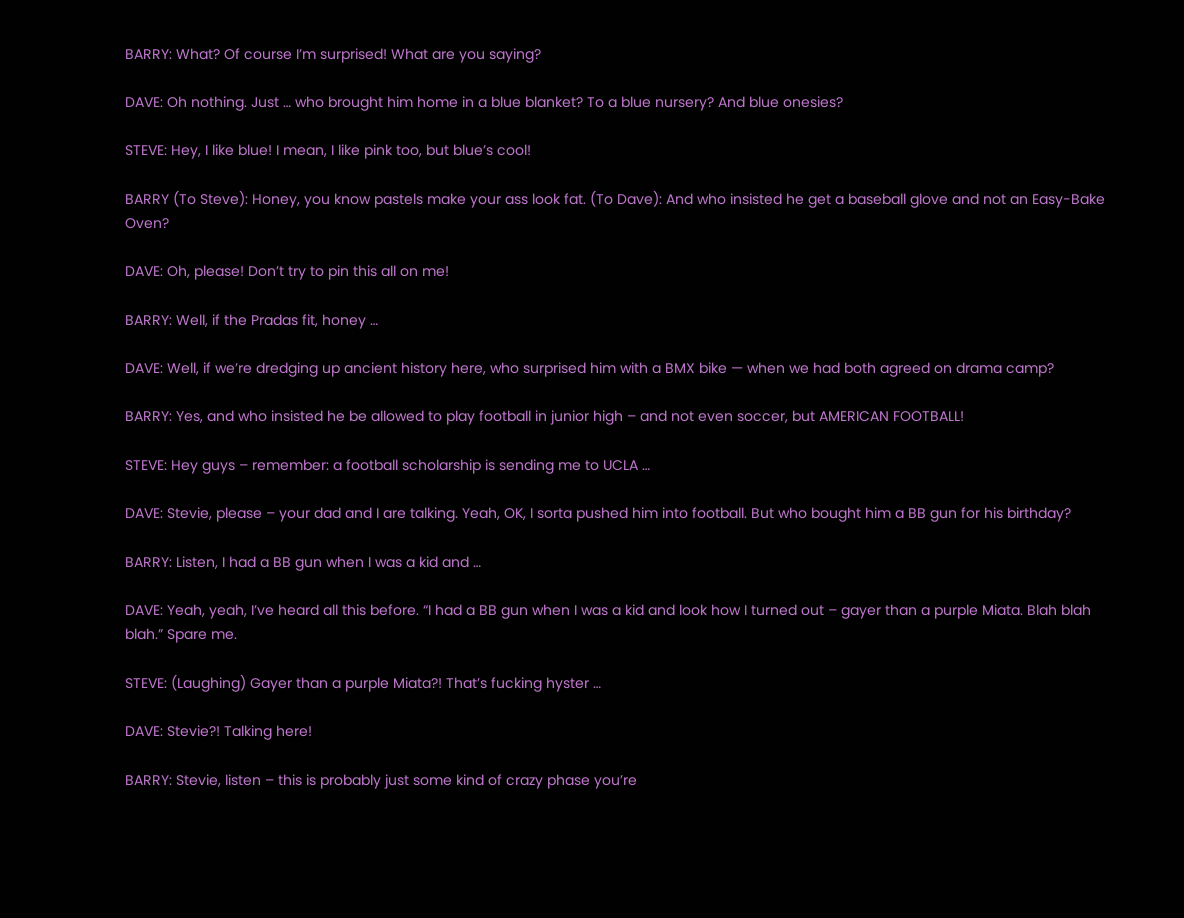BARRY: What? Of course I’m surprised! What are you saying?

DAVE: Oh nothing. Just … who brought him home in a blue blanket? To a blue nursery? And blue onesies?

STEVE: Hey, I like blue! I mean, I like pink too, but blue’s cool!

BARRY (To Steve): Honey, you know pastels make your ass look fat. (To Dave): And who insisted he get a baseball glove and not an Easy-Bake Oven?

DAVE: Oh, please! Don’t try to pin this all on me!

BARRY: Well, if the Pradas fit, honey …

DAVE: Well, if we’re dredging up ancient history here, who surprised him with a BMX bike — when we had both agreed on drama camp?

BARRY: Yes, and who insisted he be allowed to play football in junior high – and not even soccer, but AMERICAN FOOTBALL!

STEVE: Hey guys – remember: a football scholarship is sending me to UCLA …

DAVE: Stevie, please – your dad and I are talking. Yeah, OK, I sorta pushed him into football. But who bought him a BB gun for his birthday?

BARRY: Listen, I had a BB gun when I was a kid and …

DAVE: Yeah, yeah, I’ve heard all this before. “I had a BB gun when I was a kid and look how I turned out – gayer than a purple Miata. Blah blah blah.” Spare me.

STEVE: (Laughing) Gayer than a purple Miata?! That’s fucking hyster …

DAVE: Stevie?! Talking here!

BARRY: Stevie, listen – this is probably just some kind of crazy phase you’re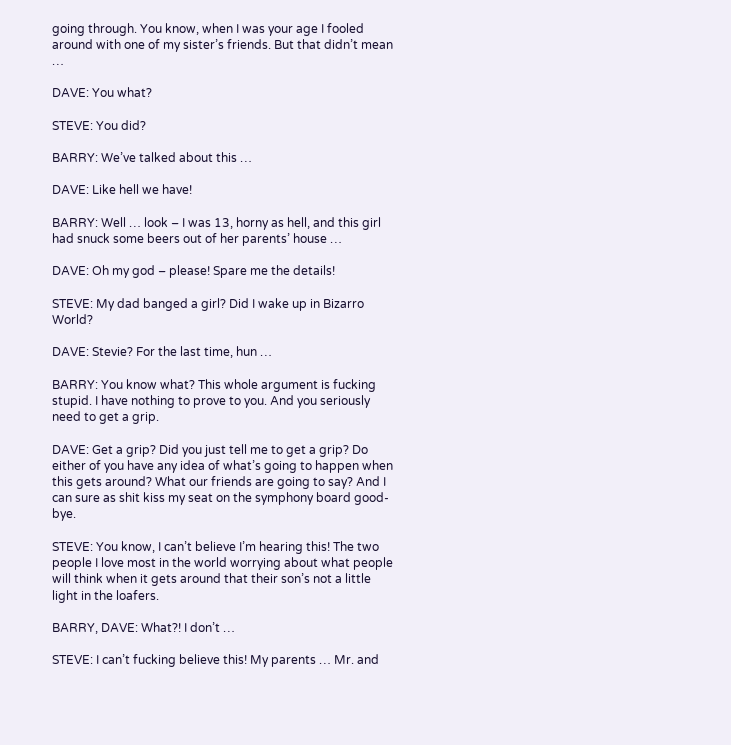going through. You know, when I was your age I fooled around with one of my sister’s friends. But that didn’t mean …

DAVE: You what?

STEVE: You did?

BARRY: We’ve talked about this …

DAVE: Like hell we have!

BARRY: Well … look – I was 13, horny as hell, and this girl had snuck some beers out of her parents’ house …

DAVE: Oh my god – please! Spare me the details!

STEVE: My dad banged a girl? Did I wake up in Bizarro World?

DAVE: Stevie? For the last time, hun …

BARRY: You know what? This whole argument is fucking stupid. I have nothing to prove to you. And you seriously need to get a grip.

DAVE: Get a grip? Did you just tell me to get a grip? Do either of you have any idea of what’s going to happen when this gets around? What our friends are going to say? And I can sure as shit kiss my seat on the symphony board good-bye.

STEVE: You know, I can’t believe I’m hearing this! The two people I love most in the world worrying about what people will think when it gets around that their son’s not a little light in the loafers.

BARRY, DAVE: What?! I don’t …

STEVE: I can’t fucking believe this! My parents … Mr. and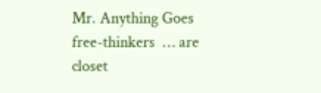Mr. Anything Goes free-thinkers  … are closet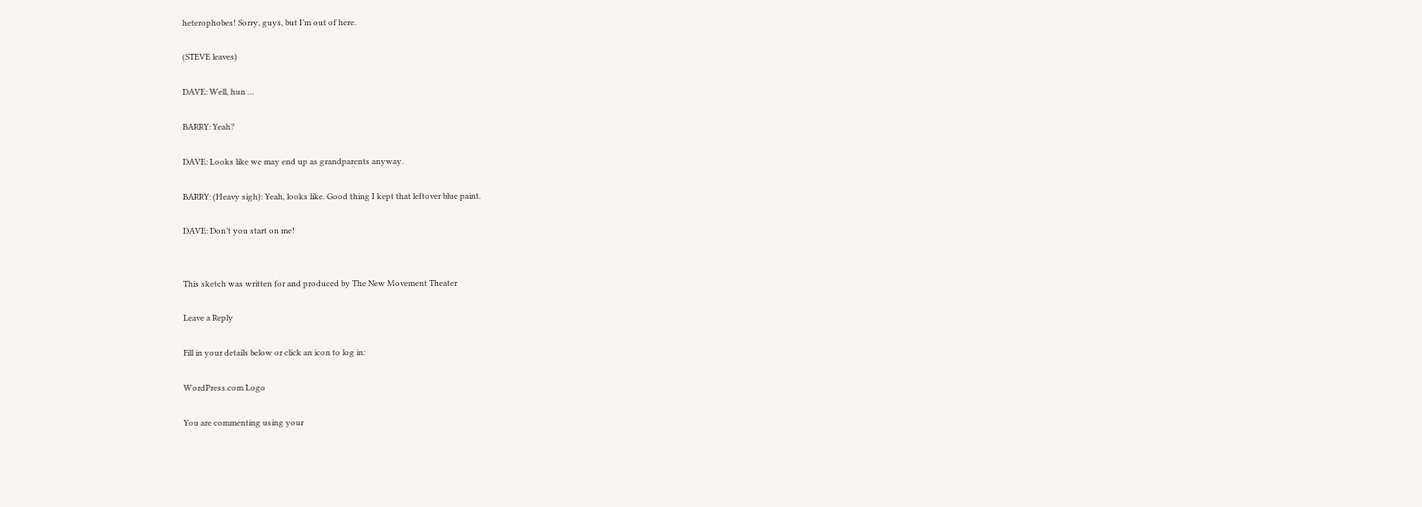heterophobes! Sorry, guys, but I’m out of here.

(STEVE leaves)

DAVE: Well, hun …

BARRY: Yeah?

DAVE: Looks like we may end up as grandparents anyway.

BARRY: (Heavy sigh): Yeah, looks like. Good thing I kept that leftover blue paint.

DAVE: Don’t you start on me!


This sketch was written for and produced by The New Movement Theater

Leave a Reply

Fill in your details below or click an icon to log in:

WordPress.com Logo

You are commenting using your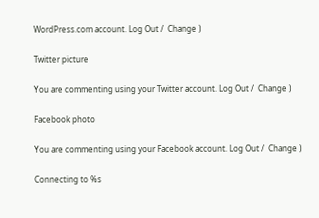WordPress.com account. Log Out /  Change )

Twitter picture

You are commenting using your Twitter account. Log Out /  Change )

Facebook photo

You are commenting using your Facebook account. Log Out /  Change )

Connecting to %s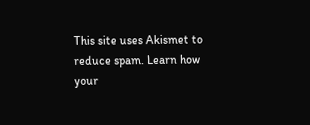This site uses Akismet to reduce spam. Learn how your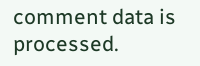comment data is processed.